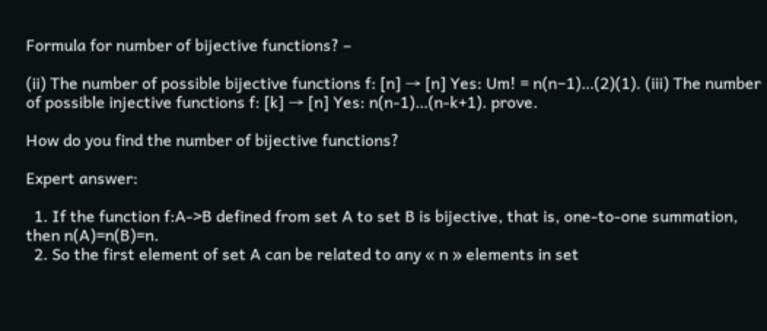Formula for number of bijective functions? –

(ii) The number of possible bijective functions f: [n] → [n] Yes: Um! = n(n−1)…(2)(1). (iii) The number of possible injective functions f: [k] → [n] Yes: n(n-1)…(n-k+1). prove.

How do you find the number of bijective functions?

Expert answer:

  1. If the function f:A->B defined from set A to set B is bijective, that is, one-to-one summation, then n(A)=n(B)=n.
  2. So the first element of set A can be related to any « n » elements in set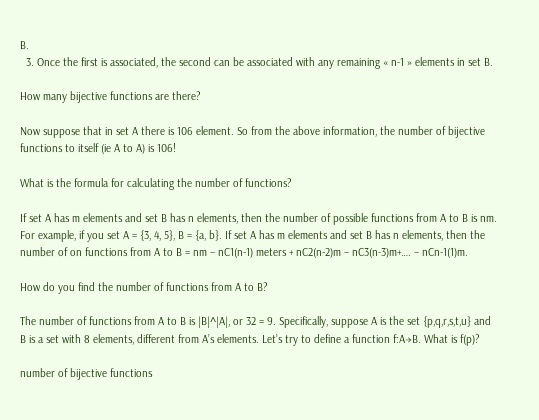B.
  3. Once the first is associated, the second can be associated with any remaining « n-1 » elements in set B.

How many bijective functions are there?

Now suppose that in set A there is 106 element. So from the above information, the number of bijective functions to itself (ie A to A) is 106!

What is the formula for calculating the number of functions?

If set A has m elements and set B has n elements, then the number of possible functions from A to B is nm. For example, if you set A = {3, 4, 5}, B = {a, b}. If set A has m elements and set B has n elements, then the number of on functions from A to B = nm – nC1(n-1) meters + nC2(n-2)m – nC3(n-3)m+…. – nCn-1(1)m.

How do you find the number of functions from A to B?

The number of functions from A to B is |B|^|A|, or 32 = 9. Specifically, suppose A is the set {p,q,r,s,t,u} and B is a set with 8 elements, different from A’s elements. Let’s try to define a function f:A→B. What is f(p)?

number of bijective functions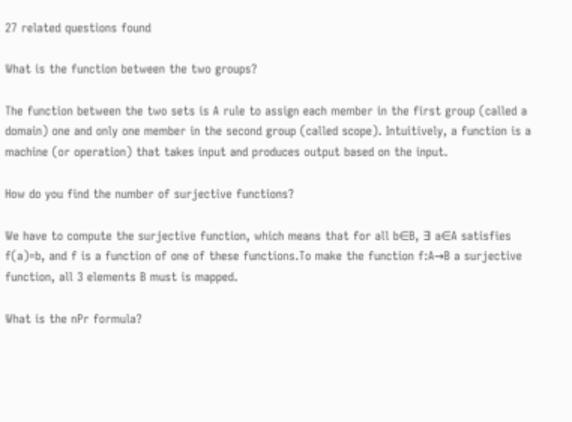27 related questions found

What is the function between the two groups?

The function between the two sets is A rule to assign each member in the first group (called a domain) one and only one member in the second group (called scope). Intuitively, a function is a machine (or operation) that takes input and produces output based on the input.

How do you find the number of surjective functions?

We have to compute the surjective function, which means that for all b∈B, ∃ a∈A satisfies f(a)=b, and f is a function of one of these functions.To make the function f:A→B a surjective function, all 3 elements B must is mapped.

What is the nPr formula?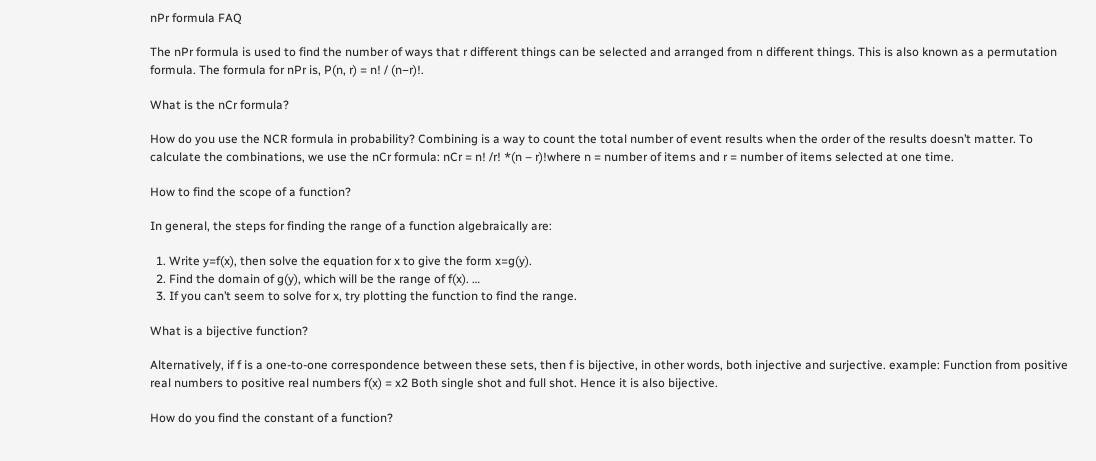nPr formula FAQ

The nPr formula is used to find the number of ways that r different things can be selected and arranged from n different things. This is also known as a permutation formula. The formula for nPr is, P(n, r) = n! / (n−r)!.

What is the nCr formula?

How do you use the NCR formula in probability? Combining is a way to count the total number of event results when the order of the results doesn’t matter. To calculate the combinations, we use the nCr formula: nCr = n! /r! *(n – r)!where n = number of items and r = number of items selected at one time.

How to find the scope of a function?

In general, the steps for finding the range of a function algebraically are:

  1. Write y=f(x), then solve the equation for x to give the form x=g(y).
  2. Find the domain of g(y), which will be the range of f(x). …
  3. If you can’t seem to solve for x, try plotting the function to find the range.

What is a bijective function?

Alternatively, if f is a one-to-one correspondence between these sets, then f is bijective, in other words, both injective and surjective. example: Function from positive real numbers to positive real numbers f(x) = x2 Both single shot and full shot. Hence it is also bijective.

How do you find the constant of a function?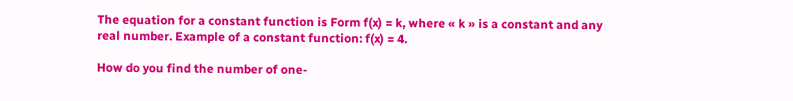The equation for a constant function is Form f(x) = k, where « k » is a constant and any real number. Example of a constant function: f(x) = 4.

How do you find the number of one-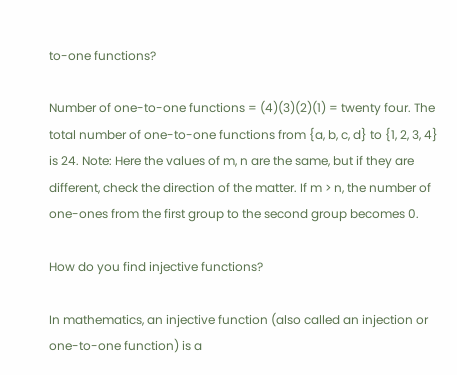to-one functions?

Number of one-to-one functions = (4)(3)(2)(1) = twenty four. The total number of one-to-one functions from {a, b, c, d} to {1, 2, 3, 4} is 24. Note: Here the values of m, n are the same, but if they are different, check the direction of the matter. If m > n, the number of one-ones from the first group to the second group becomes 0.

How do you find injective functions?

In mathematics, an injective function (also called an injection or one-to-one function) is a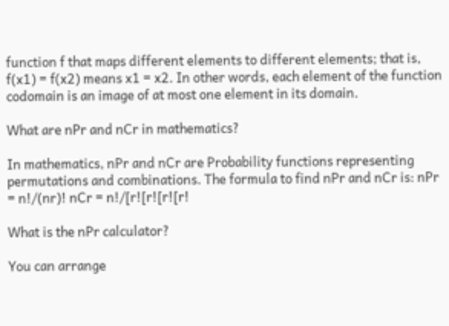function f that maps different elements to different elements; that is, f(x1) = f(x2) means x1 = x2. In other words, each element of the function codomain is an image of at most one element in its domain.

What are nPr and nCr in mathematics?

In mathematics, nPr and nCr are Probability functions representing permutations and combinations. The formula to find nPr and nCr is: nPr = n!/(nr)! nCr = n!/[r![r![r![r!

What is the nPr calculator?

You can arrange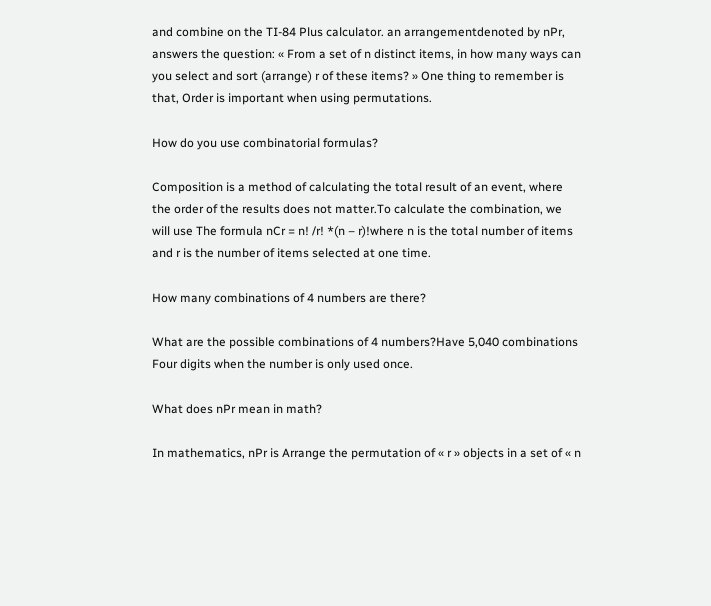and combine on the TI-84 Plus calculator. an arrangementdenoted by nPr, answers the question: « From a set of n distinct items, in how many ways can you select and sort (arrange) r of these items? » One thing to remember is that, Order is important when using permutations.

How do you use combinatorial formulas?

Composition is a method of calculating the total result of an event, where the order of the results does not matter.To calculate the combination, we will use The formula nCr = n! /r! *(n – r)!where n is the total number of items and r is the number of items selected at one time.

How many combinations of 4 numbers are there?

What are the possible combinations of 4 numbers?Have 5,040 combinations Four digits when the number is only used once.

What does nPr mean in math?

In mathematics, nPr is Arrange the permutation of « r » objects in a set of « n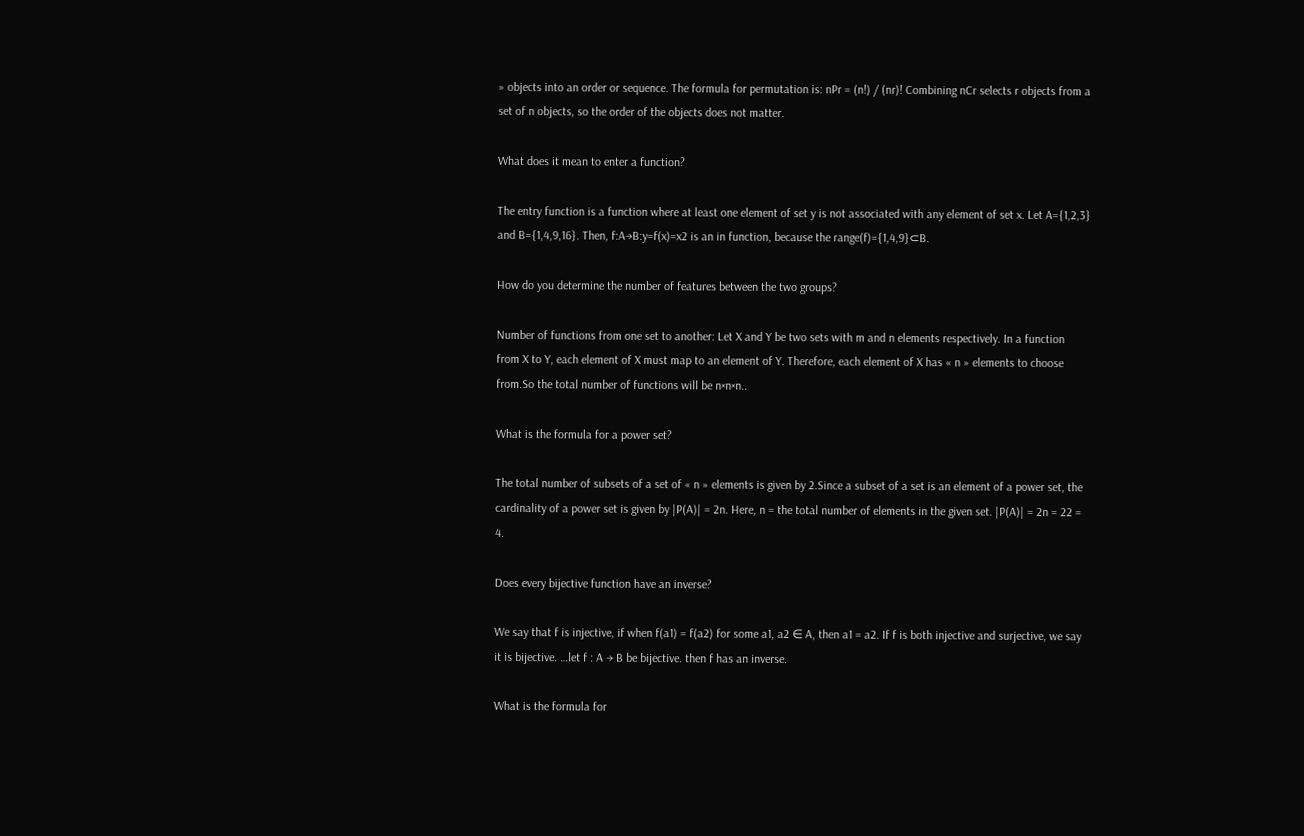» objects into an order or sequence. The formula for permutation is: nPr = (n!) / (nr)! Combining nCr selects r objects from a set of n objects, so the order of the objects does not matter.

What does it mean to enter a function?

The entry function is a function where at least one element of set y is not associated with any element of set x. Let A={1,2,3} and B={1,4,9,16}. Then, f:A→B:y=f(x)=x2 is an in function, because the range(f)={1,4,9}⊂B.

How do you determine the number of features between the two groups?

Number of functions from one set to another: Let X and Y be two sets with m and n elements respectively. In a function from X to Y, each element of X must map to an element of Y. Therefore, each element of X has « n » elements to choose from.So the total number of functions will be n×n×n..

What is the formula for a power set?

The total number of subsets of a set of « n » elements is given by 2.Since a subset of a set is an element of a power set, the cardinality of a power set is given by |P(A)| = 2n. Here, n = the total number of elements in the given set. |P(A)| = 2n = 22 = 4.

Does every bijective function have an inverse?

We say that f is injective, if when f(a1) = f(a2) for some a1, a2 ∈ A, then a1 = a2. If f is both injective and surjective, we say it is bijective. …let f : A → B be bijective. then f has an inverse.

What is the formula for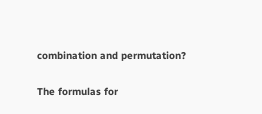combination and permutation?

The formulas for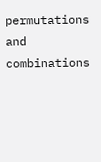permutations and combinations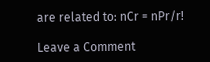are related to: nCr = nPr/r!

Leave a Comment